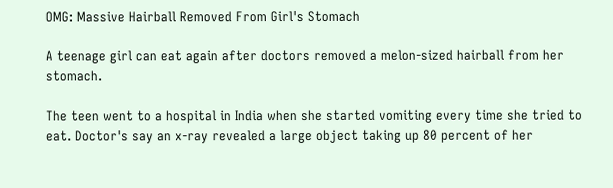OMG: Massive Hairball Removed From Girl's Stomach

A teenage girl can eat again after doctors removed a melon-sized hairball from her stomach.

The teen went to a hospital in India when she started vomiting every time she tried to eat. Doctor's say an x-ray revealed a large object taking up 80 percent of her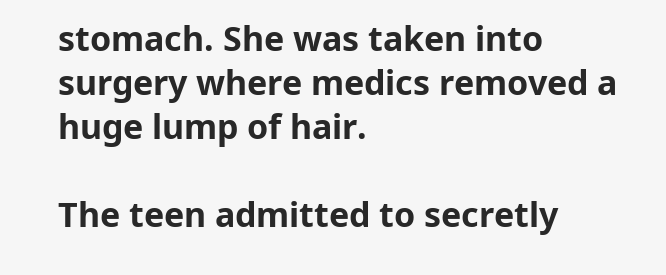stomach. She was taken into surgery where medics removed a huge lump of hair.

The teen admitted to secretly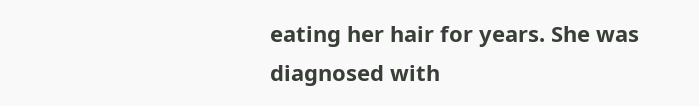eating her hair for years. She was diagnosed with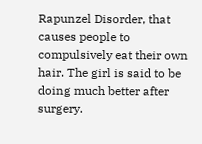Rapunzel Disorder, that causes people to compulsively eat their own hair. The girl is said to be doing much better after surgery.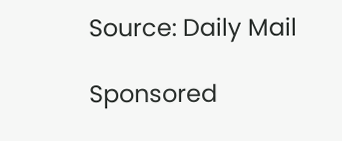Source: Daily Mail

Sponsored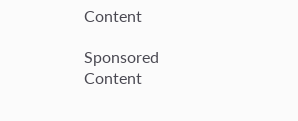Content

Sponsored Content